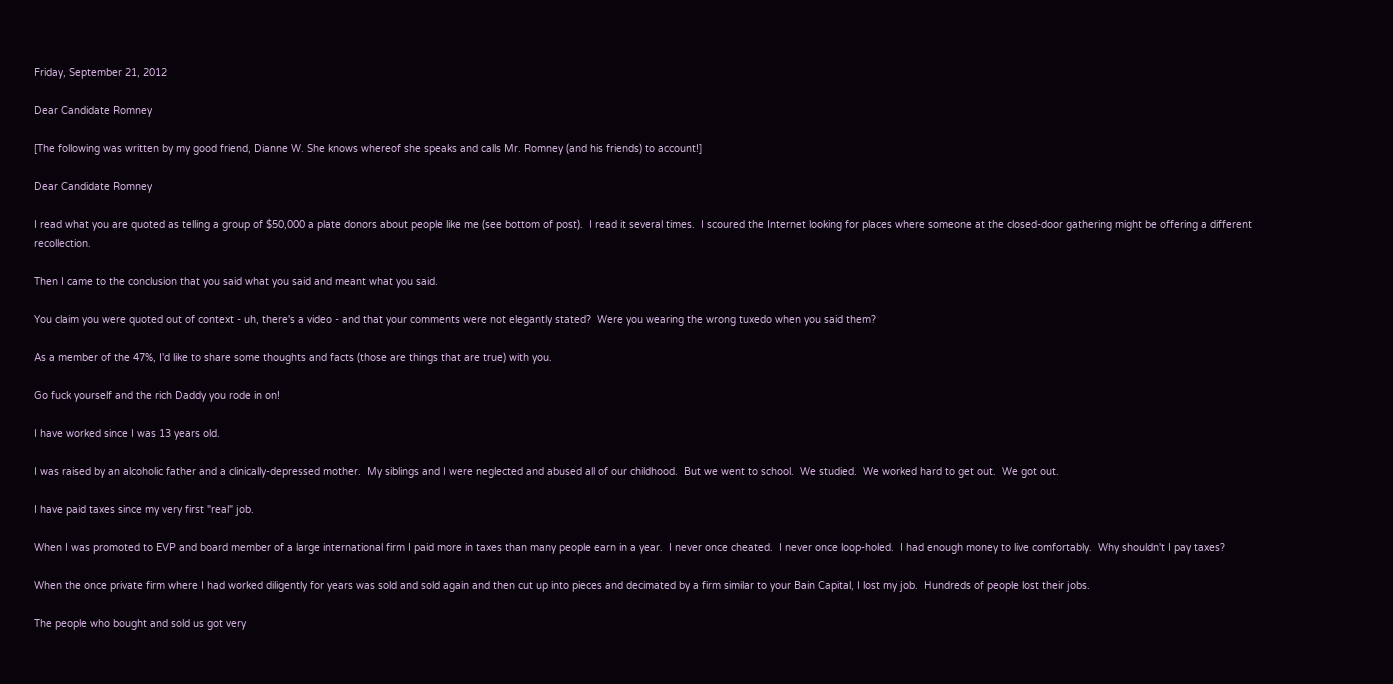Friday, September 21, 2012

Dear Candidate Romney

[The following was written by my good friend, Dianne W. She knows whereof she speaks and calls Mr. Romney (and his friends) to account!]

Dear Candidate Romney

I read what you are quoted as telling a group of $50,000 a plate donors about people like me (see bottom of post).  I read it several times.  I scoured the Internet looking for places where someone at the closed-door gathering might be offering a different recollection.

Then I came to the conclusion that you said what you said and meant what you said.

You claim you were quoted out of context - uh, there's a video - and that your comments were not elegantly stated?  Were you wearing the wrong tuxedo when you said them?

As a member of the 47%, I'd like to share some thoughts and facts (those are things that are true) with you.

Go fuck yourself and the rich Daddy you rode in on!

I have worked since I was 13 years old.

I was raised by an alcoholic father and a clinically-depressed mother.  My siblings and I were neglected and abused all of our childhood.  But we went to school.  We studied.  We worked hard to get out.  We got out.

I have paid taxes since my very first "real" job.

When I was promoted to EVP and board member of a large international firm I paid more in taxes than many people earn in a year.  I never once cheated.  I never once loop-holed.  I had enough money to live comfortably.  Why shouldn't I pay taxes?

When the once private firm where I had worked diligently for years was sold and sold again and then cut up into pieces and decimated by a firm similar to your Bain Capital, I lost my job.  Hundreds of people lost their jobs.

The people who bought and sold us got very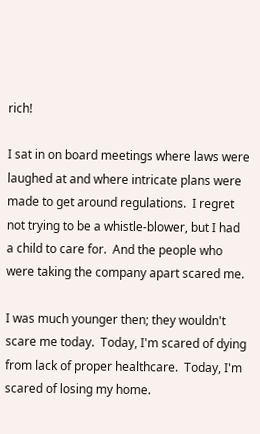rich!

I sat in on board meetings where laws were laughed at and where intricate plans were made to get around regulations.  I regret not trying to be a whistle-blower, but I had a child to care for.  And the people who were taking the company apart scared me.

I was much younger then; they wouldn't scare me today.  Today, I'm scared of dying from lack of proper healthcare.  Today, I'm scared of losing my home.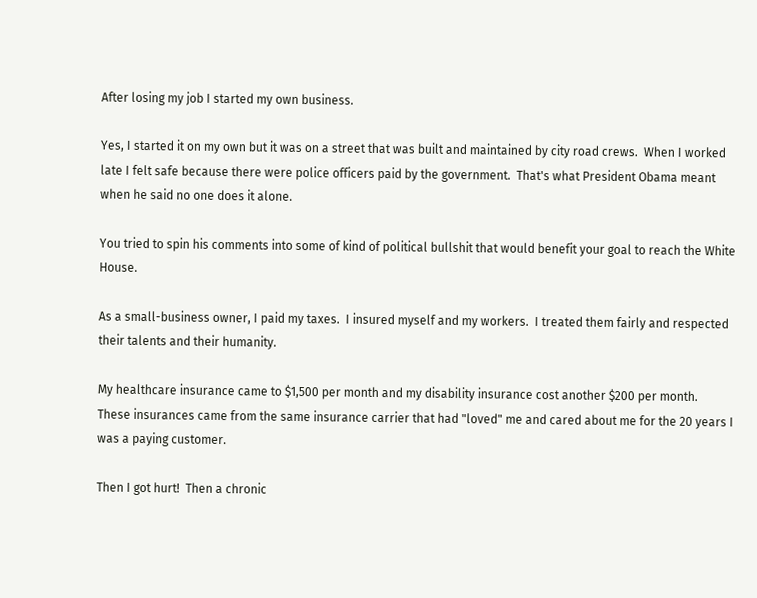After losing my job I started my own business.

Yes, I started it on my own but it was on a street that was built and maintained by city road crews.  When I worked late I felt safe because there were police officers paid by the government.  That's what President Obama meant when he said no one does it alone.

You tried to spin his comments into some of kind of political bullshit that would benefit your goal to reach the White House.

As a small-business owner, I paid my taxes.  I insured myself and my workers.  I treated them fairly and respected their talents and their humanity.

My healthcare insurance came to $1,500 per month and my disability insurance cost another $200 per month.  These insurances came from the same insurance carrier that had "loved" me and cared about me for the 20 years I was a paying customer.

Then I got hurt!  Then a chronic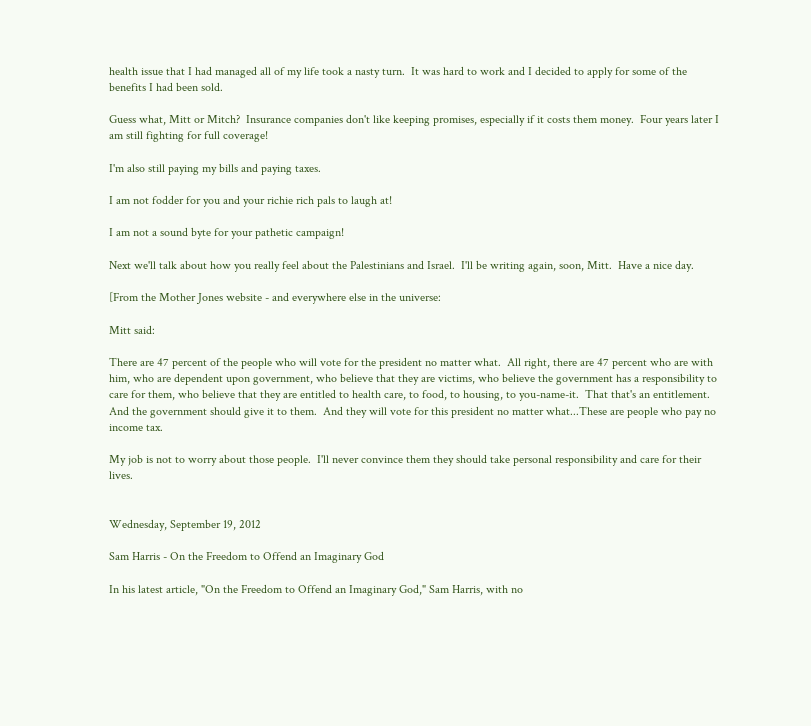health issue that I had managed all of my life took a nasty turn.  It was hard to work and I decided to apply for some of the benefits I had been sold.

Guess what, Mitt or Mitch?  Insurance companies don't like keeping promises, especially if it costs them money.  Four years later I am still fighting for full coverage!

I'm also still paying my bills and paying taxes.

I am not fodder for you and your richie rich pals to laugh at!

I am not a sound byte for your pathetic campaign!

Next we'll talk about how you really feel about the Palestinians and Israel.  I'll be writing again, soon, Mitt.  Have a nice day.

[From the Mother Jones website - and everywhere else in the universe:

Mitt said:

There are 47 percent of the people who will vote for the president no matter what.  All right, there are 47 percent who are with him, who are dependent upon government, who believe that they are victims, who believe the government has a responsibility to care for them, who believe that they are entitled to health care, to food, to housing, to you-name-it.  That that's an entitlement.  And the government should give it to them.  And they will vote for this president no matter what...These are people who pay no income tax.

My job is not to worry about those people.  I'll never convince them they should take personal responsibility and care for their lives.


Wednesday, September 19, 2012

Sam Harris - On the Freedom to Offend an Imaginary God

In his latest article, "On the Freedom to Offend an Imaginary God," Sam Harris, with no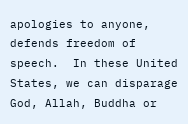apologies to anyone, defends freedom of speech.  In these United States, we can disparage God, Allah, Buddha or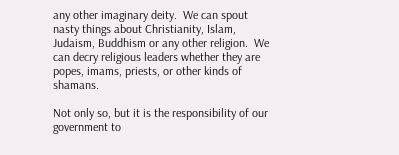any other imaginary deity.  We can spout nasty things about Christianity, Islam, Judaism, Buddhism or any other religion.  We can decry religious leaders whether they are popes, imams, priests, or other kinds of shamans.

Not only so, but it is the responsibility of our government to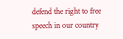defend the right to free speech in our country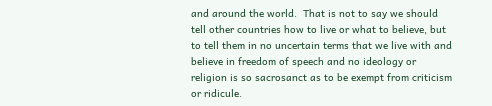and around the world.  That is not to say we should tell other countries how to live or what to believe, but to tell them in no uncertain terms that we live with and believe in freedom of speech and no ideology or religion is so sacrosanct as to be exempt from criticism or ridicule.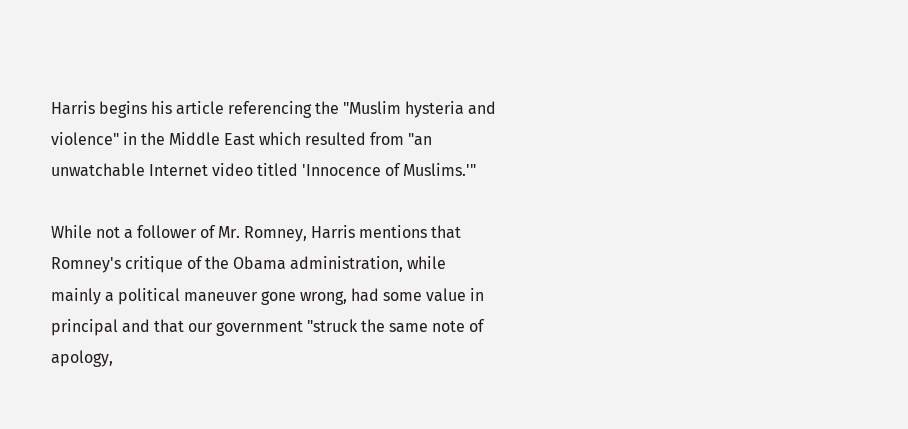Harris begins his article referencing the "Muslim hysteria and violence" in the Middle East which resulted from "an unwatchable Internet video titled 'Innocence of Muslims.'"

While not a follower of Mr. Romney, Harris mentions that Romney's critique of the Obama administration, while mainly a political maneuver gone wrong, had some value in principal and that our government "struck the same note of apology,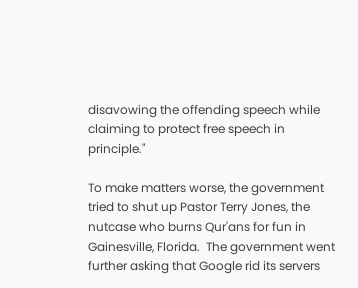disavowing the offending speech while claiming to protect free speech in principle."

To make matters worse, the government tried to shut up Pastor Terry Jones, the nutcase who burns Qur'ans for fun in Gainesville, Florida.  The government went further asking that Google rid its servers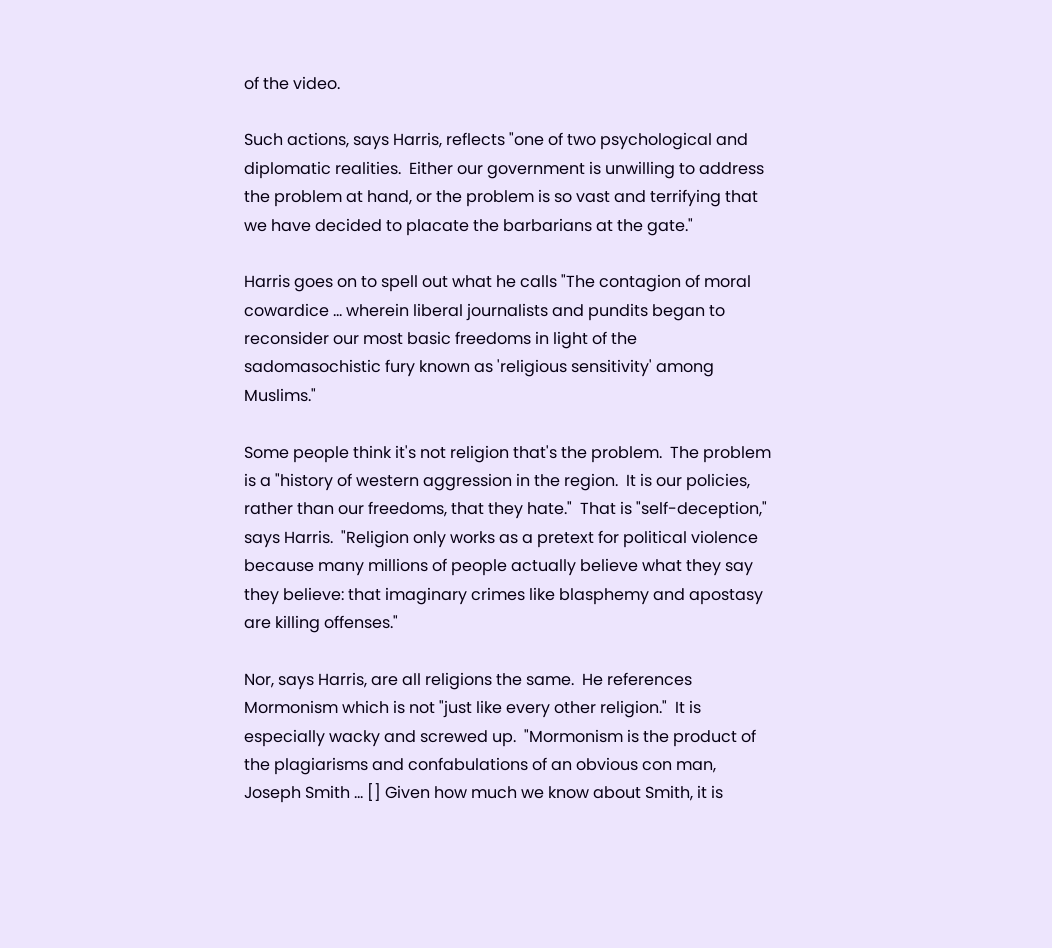of the video.

Such actions, says Harris, reflects "one of two psychological and diplomatic realities.  Either our government is unwilling to address the problem at hand, or the problem is so vast and terrifying that we have decided to placate the barbarians at the gate."

Harris goes on to spell out what he calls "The contagion of moral cowardice ... wherein liberal journalists and pundits began to reconsider our most basic freedoms in light of the sadomasochistic fury known as 'religious sensitivity' among Muslims."

Some people think it's not religion that's the problem.  The problem is a "history of western aggression in the region.  It is our policies, rather than our freedoms, that they hate."  That is "self-deception," says Harris.  "Religion only works as a pretext for political violence because many millions of people actually believe what they say they believe: that imaginary crimes like blasphemy and apostasy are killing offenses."

Nor, says Harris, are all religions the same.  He references Mormonism which is not "just like every other religion."  It is especially wacky and screwed up.  "Mormonism is the product of the plagiarisms and confabulations of an obvious con man, Joseph Smith ... [] Given how much we know about Smith, it is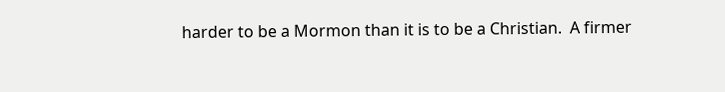harder to be a Mormon than it is to be a Christian.  A firmer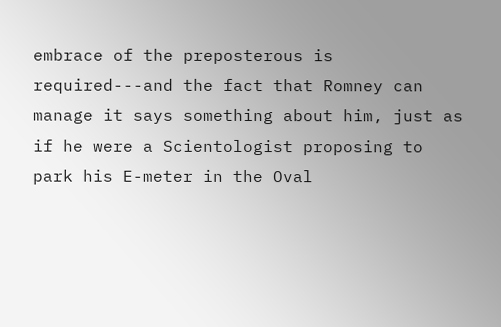embrace of the preposterous is required---and the fact that Romney can manage it says something about him, just as if he were a Scientologist proposing to park his E-meter in the Oval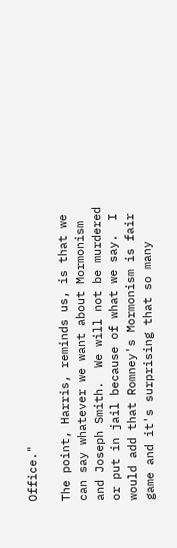Office."

The point, Harris, reminds us, is that we can say whatever we want about Mormonism and Joseph Smith.  We will not be murdered or put in jail because of what we say.  I would add that Romney's Mormonism is fair game and it's surprising that so many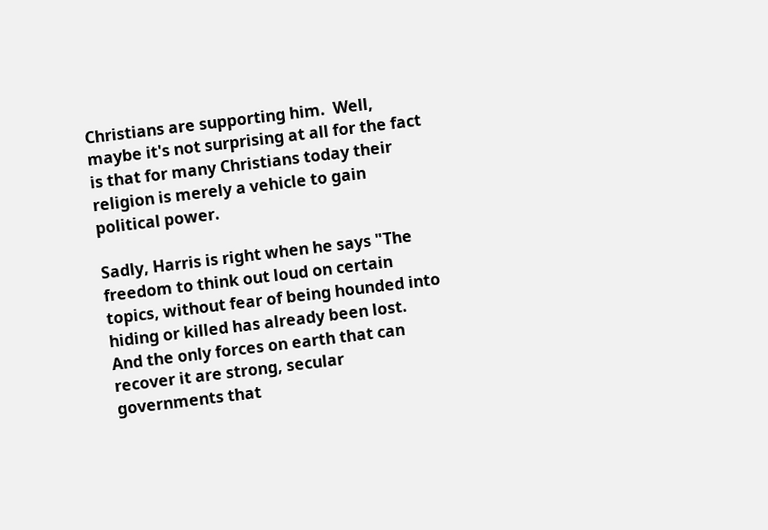Christians are supporting him.  Well, maybe it's not surprising at all for the fact is that for many Christians today their religion is merely a vehicle to gain political power.

Sadly, Harris is right when he says "The freedom to think out loud on certain topics, without fear of being hounded into hiding or killed has already been lost.  And the only forces on earth that can recover it are strong, secular governments that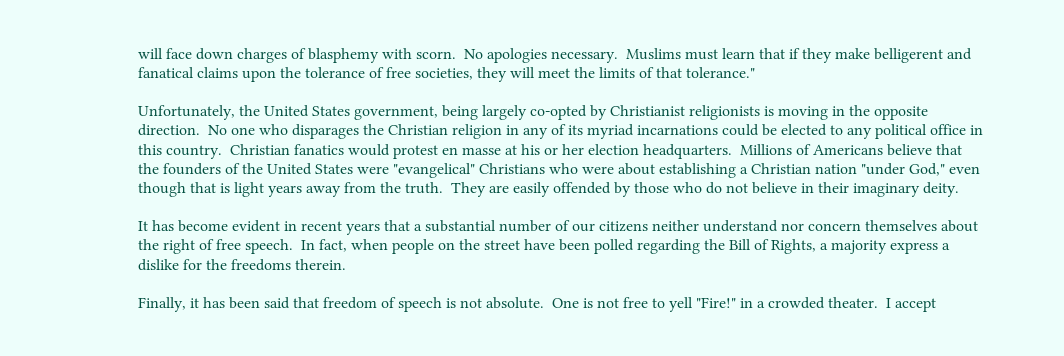will face down charges of blasphemy with scorn.  No apologies necessary.  Muslims must learn that if they make belligerent and fanatical claims upon the tolerance of free societies, they will meet the limits of that tolerance."

Unfortunately, the United States government, being largely co-opted by Christianist religionists is moving in the opposite direction.  No one who disparages the Christian religion in any of its myriad incarnations could be elected to any political office in this country.  Christian fanatics would protest en masse at his or her election headquarters.  Millions of Americans believe that the founders of the United States were "evangelical" Christians who were about establishing a Christian nation "under God," even though that is light years away from the truth.  They are easily offended by those who do not believe in their imaginary deity.

It has become evident in recent years that a substantial number of our citizens neither understand nor concern themselves about the right of free speech.  In fact, when people on the street have been polled regarding the Bill of Rights, a majority express a dislike for the freedoms therein.

Finally, it has been said that freedom of speech is not absolute.  One is not free to yell "Fire!" in a crowded theater.  I accept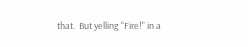that.  But yelling "Fire!" in a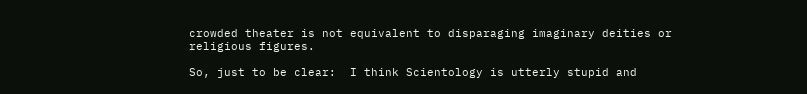crowded theater is not equivalent to disparaging imaginary deities or religious figures.

So, just to be clear:  I think Scientology is utterly stupid and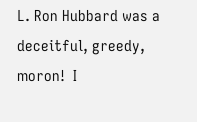L. Ron Hubbard was a deceitful, greedy, moron!  I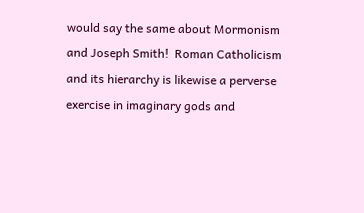would say the same about Mormonism and Joseph Smith!  Roman Catholicism and its hierarchy is likewise a perverse exercise in imaginary gods and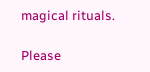magical rituals.

Please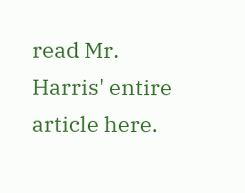read Mr. Harris' entire article here.